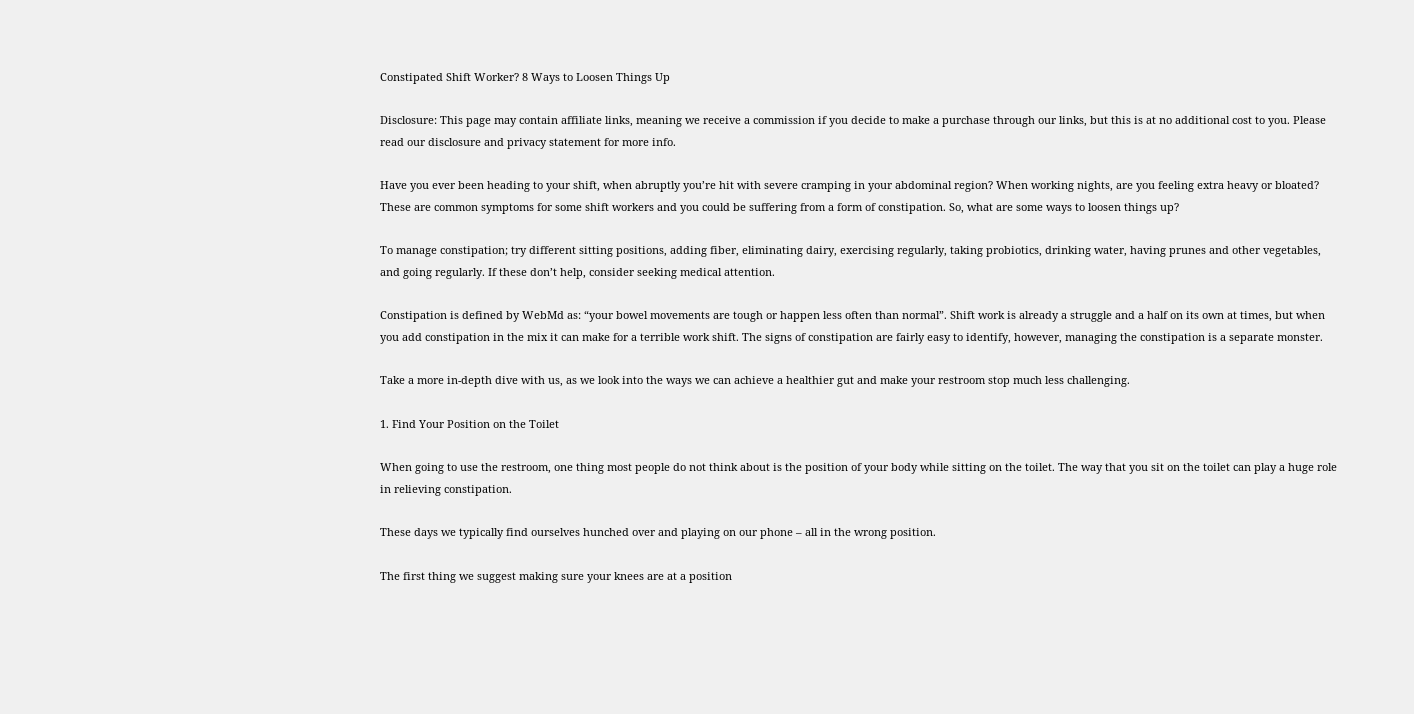Constipated Shift Worker? 8 Ways to Loosen Things Up

Disclosure: This page may contain affiliate links, meaning we receive a commission if you decide to make a purchase through our links, but this is at no additional cost to you. Please read our disclosure and privacy statement for more info.

Have you ever been heading to your shift, when abruptly you’re hit with severe cramping in your abdominal region? When working nights, are you feeling extra heavy or bloated? These are common symptoms for some shift workers and you could be suffering from a form of constipation. So, what are some ways to loosen things up?

To manage constipation; try different sitting positions, adding fiber, eliminating dairy, exercising regularly, taking probiotics, drinking water, having prunes and other vegetables, and going regularly. If these don’t help, consider seeking medical attention.

Constipation is defined by WebMd as: “your bowel movements are tough or happen less often than normal”. Shift work is already a struggle and a half on its own at times, but when you add constipation in the mix it can make for a terrible work shift. The signs of constipation are fairly easy to identify, however, managing the constipation is a separate monster.

Take a more in-depth dive with us, as we look into the ways we can achieve a healthier gut and make your restroom stop much less challenging.

1. Find Your Position on the Toilet

When going to use the restroom, one thing most people do not think about is the position of your body while sitting on the toilet. The way that you sit on the toilet can play a huge role in relieving constipation.

These days we typically find ourselves hunched over and playing on our phone – all in the wrong position.

The first thing we suggest making sure your knees are at a position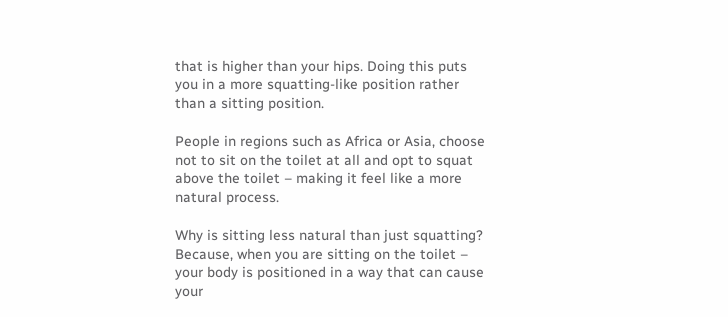that is higher than your hips. Doing this puts you in a more squatting-like position rather than a sitting position.

People in regions such as Africa or Asia, choose not to sit on the toilet at all and opt to squat above the toilet – making it feel like a more natural process.

Why is sitting less natural than just squatting? Because, when you are sitting on the toilet – your body is positioned in a way that can cause your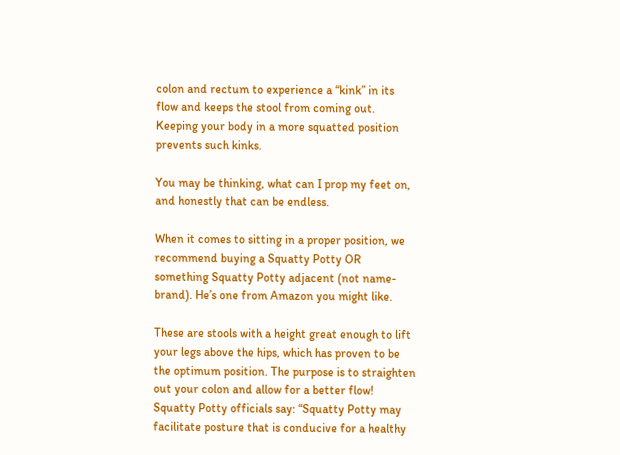colon and rectum to experience a “kink” in its flow and keeps the stool from coming out. Keeping your body in a more squatted position prevents such kinks.

You may be thinking, what can I prop my feet on, and honestly that can be endless.

When it comes to sitting in a proper position, we recommend buying a Squatty Potty OR something Squatty Potty adjacent (not name-brand). He’s one from Amazon you might like.

These are stools with a height great enough to lift your legs above the hips, which has proven to be the optimum position. The purpose is to straighten out your colon and allow for a better flow! Squatty Potty officials say: “Squatty Potty may facilitate posture that is conducive for a healthy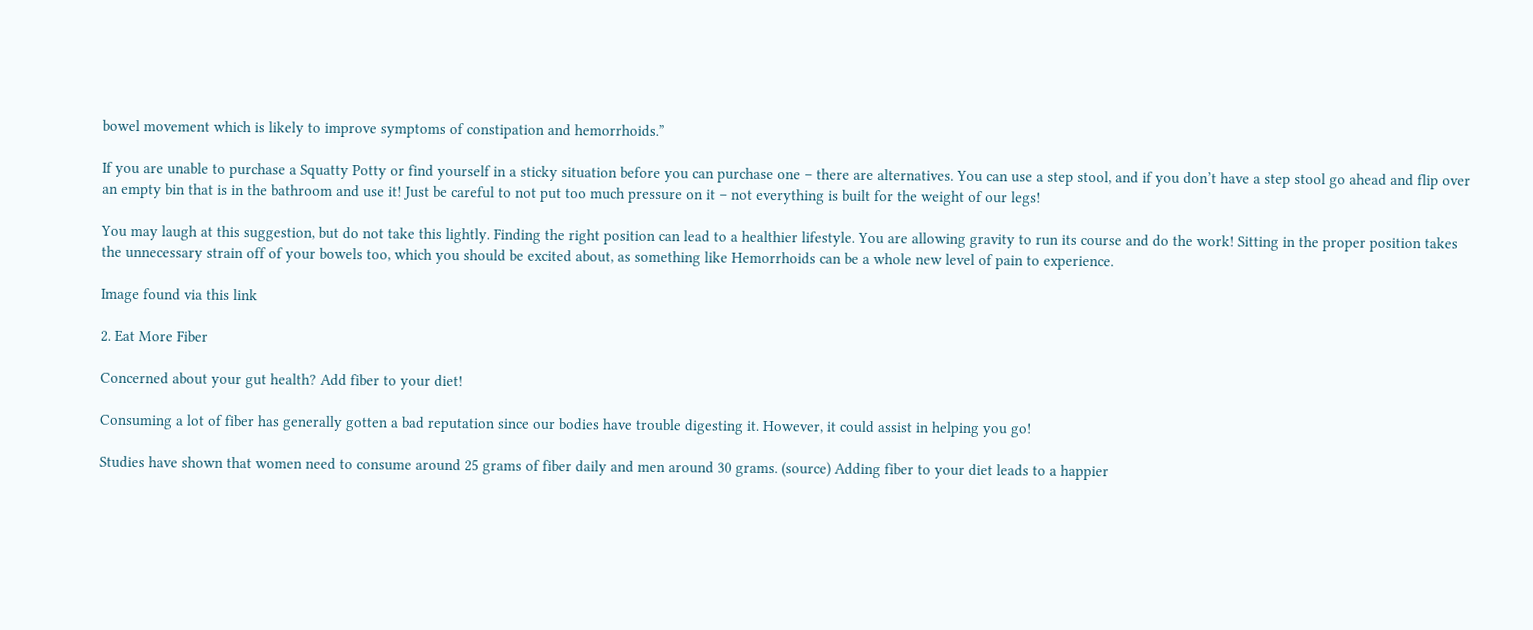bowel movement which is likely to improve symptoms of constipation and hemorrhoids.”

If you are unable to purchase a Squatty Potty or find yourself in a sticky situation before you can purchase one – there are alternatives. You can use a step stool, and if you don’t have a step stool go ahead and flip over an empty bin that is in the bathroom and use it! Just be careful to not put too much pressure on it – not everything is built for the weight of our legs!

You may laugh at this suggestion, but do not take this lightly. Finding the right position can lead to a healthier lifestyle. You are allowing gravity to run its course and do the work! Sitting in the proper position takes the unnecessary strain off of your bowels too, which you should be excited about, as something like Hemorrhoids can be a whole new level of pain to experience.

Image found via this link

2. Eat More Fiber

Concerned about your gut health? Add fiber to your diet!

Consuming a lot of fiber has generally gotten a bad reputation since our bodies have trouble digesting it. However, it could assist in helping you go!

Studies have shown that women need to consume around 25 grams of fiber daily and men around 30 grams. (source) Adding fiber to your diet leads to a happier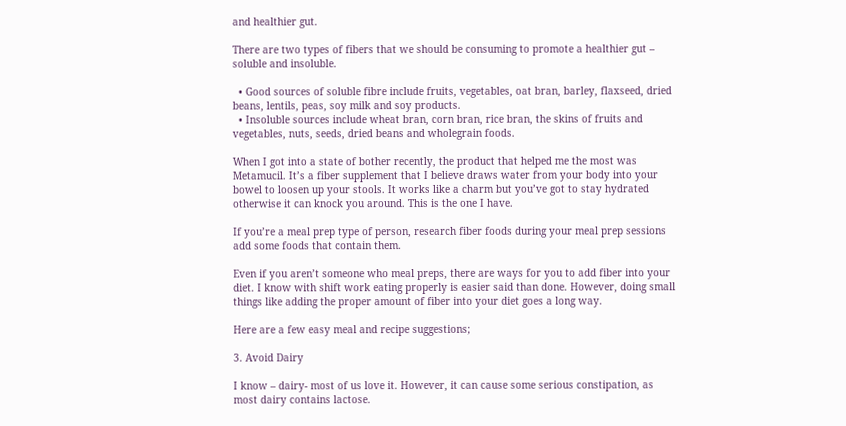and healthier gut.

There are two types of fibers that we should be consuming to promote a healthier gut – soluble and insoluble.

  • Good sources of soluble fibre include fruits, vegetables, oat bran, barley, flaxseed, dried beans, lentils, peas, soy milk and soy products.
  • Insoluble sources include wheat bran, corn bran, rice bran, the skins of fruits and vegetables, nuts, seeds, dried beans and wholegrain foods.

When I got into a state of bother recently, the product that helped me the most was Metamucil. It’s a fiber supplement that I believe draws water from your body into your bowel to loosen up your stools. It works like a charm but you’ve got to stay hydrated otherwise it can knock you around. This is the one I have.

If you’re a meal prep type of person, research fiber foods during your meal prep sessions add some foods that contain them.

Even if you aren’t someone who meal preps, there are ways for you to add fiber into your diet. I know with shift work eating properly is easier said than done. However, doing small things like adding the proper amount of fiber into your diet goes a long way.

Here are a few easy meal and recipe suggestions;

3. Avoid Dairy

I know – dairy- most of us love it. However, it can cause some serious constipation, as most dairy contains lactose.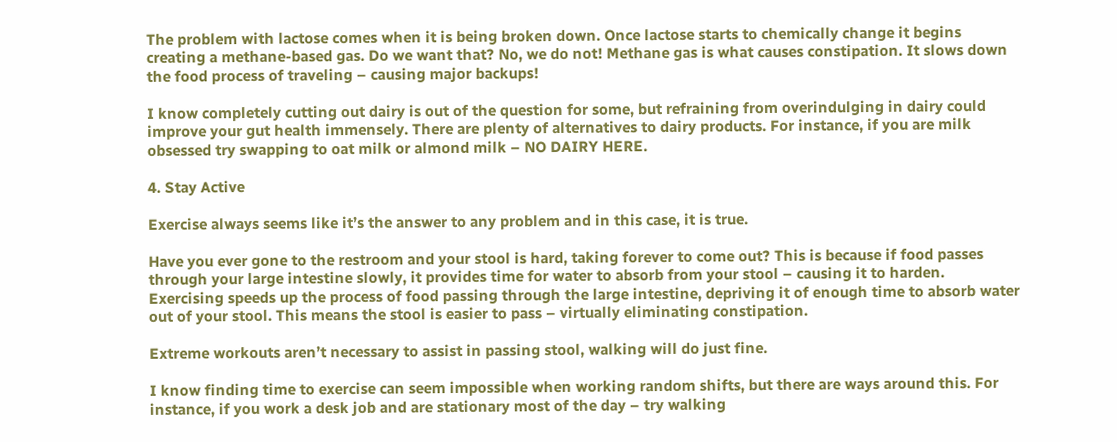The problem with lactose comes when it is being broken down. Once lactose starts to chemically change it begins creating a methane-based gas. Do we want that? No, we do not! Methane gas is what causes constipation. It slows down the food process of traveling – causing major backups!

I know completely cutting out dairy is out of the question for some, but refraining from overindulging in dairy could improve your gut health immensely. There are plenty of alternatives to dairy products. For instance, if you are milk obsessed try swapping to oat milk or almond milk – NO DAIRY HERE.

4. Stay Active

Exercise always seems like it’s the answer to any problem and in this case, it is true.

Have you ever gone to the restroom and your stool is hard, taking forever to come out? This is because if food passes through your large intestine slowly, it provides time for water to absorb from your stool – causing it to harden. Exercising speeds up the process of food passing through the large intestine, depriving it of enough time to absorb water out of your stool. This means the stool is easier to pass – virtually eliminating constipation.

Extreme workouts aren’t necessary to assist in passing stool, walking will do just fine.

I know finding time to exercise can seem impossible when working random shifts, but there are ways around this. For instance, if you work a desk job and are stationary most of the day – try walking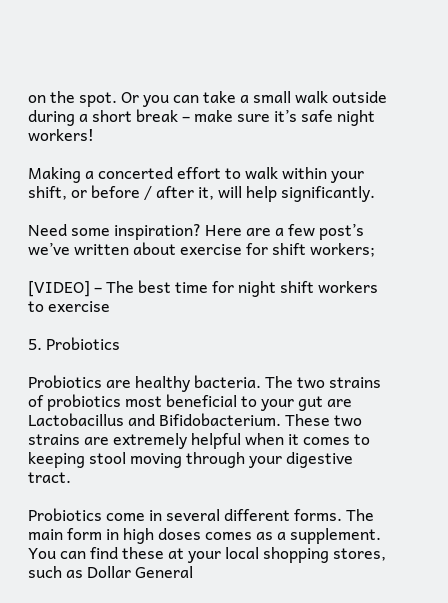on the spot. Or you can take a small walk outside during a short break – make sure it’s safe night workers!

Making a concerted effort to walk within your shift, or before / after it, will help significantly.

Need some inspiration? Here are a few post’s we’ve written about exercise for shift workers;

[VIDEO] – The best time for night shift workers to exercise

5. Probiotics

Probiotics are healthy bacteria. The two strains of probiotics most beneficial to your gut are Lactobacillus and Bifidobacterium. These two strains are extremely helpful when it comes to keeping stool moving through your digestive tract.

Probiotics come in several different forms. The main form in high doses comes as a supplement. You can find these at your local shopping stores, such as Dollar General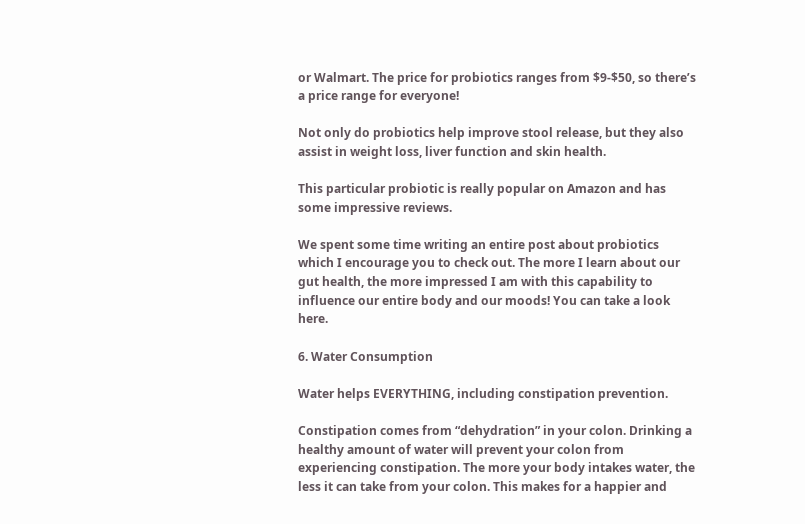or Walmart. The price for probiotics ranges from $9-$50, so there’s a price range for everyone!

Not only do probiotics help improve stool release, but they also assist in weight loss, liver function and skin health.

This particular probiotic is really popular on Amazon and has some impressive reviews.

We spent some time writing an entire post about probiotics which I encourage you to check out. The more I learn about our gut health, the more impressed I am with this capability to influence our entire body and our moods! You can take a look here.

6. Water Consumption

Water helps EVERYTHING, including constipation prevention.

Constipation comes from “dehydration” in your colon. Drinking a healthy amount of water will prevent your colon from experiencing constipation. The more your body intakes water, the less it can take from your colon. This makes for a happier and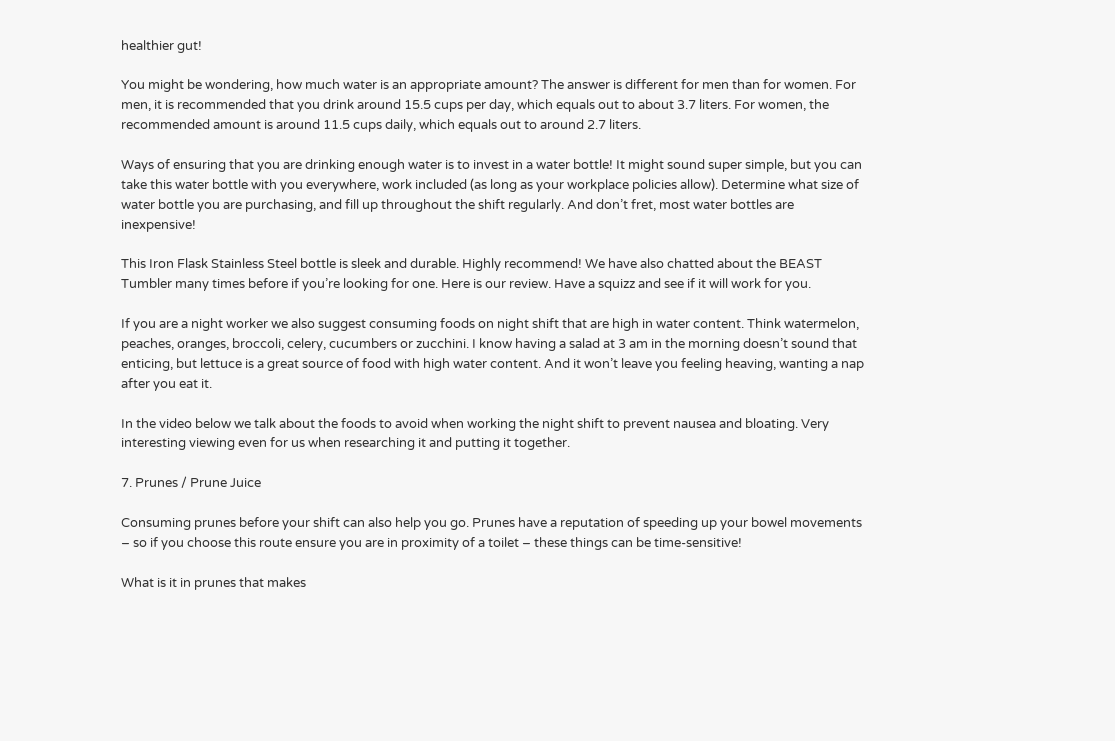healthier gut!

You might be wondering, how much water is an appropriate amount? The answer is different for men than for women. For men, it is recommended that you drink around 15.5 cups per day, which equals out to about 3.7 liters. For women, the recommended amount is around 11.5 cups daily, which equals out to around 2.7 liters.

Ways of ensuring that you are drinking enough water is to invest in a water bottle! It might sound super simple, but you can take this water bottle with you everywhere, work included (as long as your workplace policies allow). Determine what size of water bottle you are purchasing, and fill up throughout the shift regularly. And don’t fret, most water bottles are inexpensive!

This Iron Flask Stainless Steel bottle is sleek and durable. Highly recommend! We have also chatted about the BEAST Tumbler many times before if you’re looking for one. Here is our review. Have a squizz and see if it will work for you.

If you are a night worker we also suggest consuming foods on night shift that are high in water content. Think watermelon, peaches, oranges, broccoli, celery, cucumbers or zucchini. I know having a salad at 3 am in the morning doesn’t sound that enticing, but lettuce is a great source of food with high water content. And it won’t leave you feeling heaving, wanting a nap after you eat it.

In the video below we talk about the foods to avoid when working the night shift to prevent nausea and bloating. Very interesting viewing even for us when researching it and putting it together.

7. Prunes / Prune Juice

Consuming prunes before your shift can also help you go. Prunes have a reputation of speeding up your bowel movements – so if you choose this route ensure you are in proximity of a toilet – these things can be time-sensitive!

What is it in prunes that makes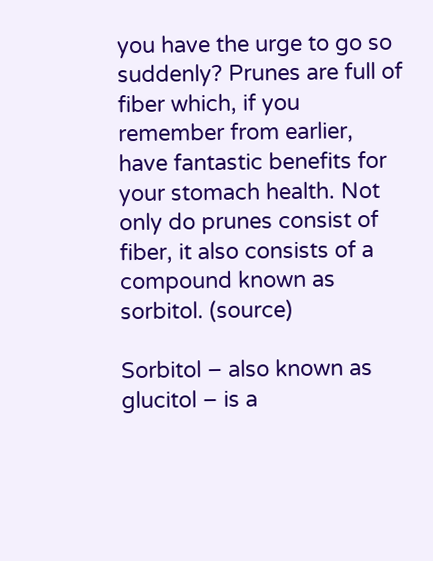you have the urge to go so suddenly? Prunes are full of fiber which, if you remember from earlier, have fantastic benefits for your stomach health. Not only do prunes consist of fiber, it also consists of a compound known as sorbitol. (source)

Sorbitol – also known as glucitol – is a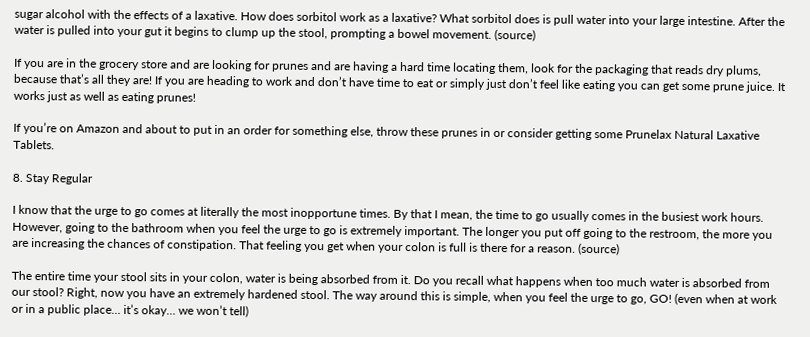sugar alcohol with the effects of a laxative. How does sorbitol work as a laxative? What sorbitol does is pull water into your large intestine. After the water is pulled into your gut it begins to clump up the stool, prompting a bowel movement. (source)

If you are in the grocery store and are looking for prunes and are having a hard time locating them, look for the packaging that reads dry plums, because that’s all they are! If you are heading to work and don’t have time to eat or simply just don’t feel like eating you can get some prune juice. It works just as well as eating prunes!

If you’re on Amazon and about to put in an order for something else, throw these prunes in or consider getting some Prunelax Natural Laxative Tablets.

8. Stay Regular

I know that the urge to go comes at literally the most inopportune times. By that I mean, the time to go usually comes in the busiest work hours. However, going to the bathroom when you feel the urge to go is extremely important. The longer you put off going to the restroom, the more you are increasing the chances of constipation. That feeling you get when your colon is full is there for a reason. (source)

The entire time your stool sits in your colon, water is being absorbed from it. Do you recall what happens when too much water is absorbed from our stool? Right, now you have an extremely hardened stool. The way around this is simple, when you feel the urge to go, GO! (even when at work or in a public place… it’s okay… we won’t tell)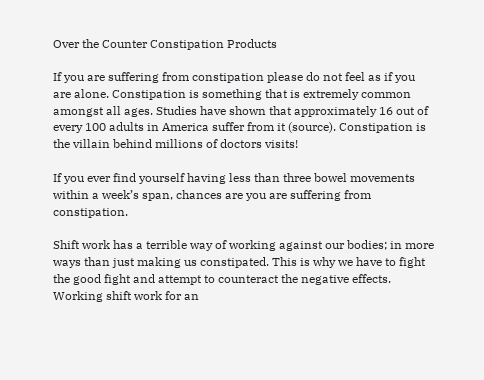Over the Counter Constipation Products

If you are suffering from constipation please do not feel as if you are alone. Constipation is something that is extremely common amongst all ages. Studies have shown that approximately 16 out of every 100 adults in America suffer from it (source). Constipation is the villain behind millions of doctors visits!

If you ever find yourself having less than three bowel movements within a week’s span, chances are you are suffering from constipation.

Shift work has a terrible way of working against our bodies; in more ways than just making us constipated. This is why we have to fight the good fight and attempt to counteract the negative effects. Working shift work for an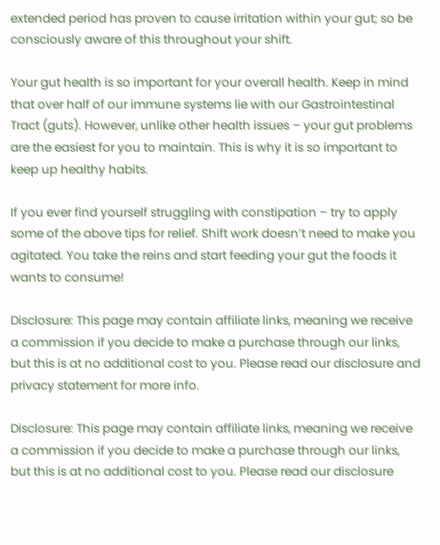extended period has proven to cause irritation within your gut; so be consciously aware of this throughout your shift.

Your gut health is so important for your overall health. Keep in mind that over half of our immune systems lie with our Gastrointestinal Tract (guts). However, unlike other health issues – your gut problems are the easiest for you to maintain. This is why it is so important to keep up healthy habits.

If you ever find yourself struggling with constipation – try to apply some of the above tips for relief. Shift work doesn’t need to make you agitated. You take the reins and start feeding your gut the foods it wants to consume!

Disclosure: This page may contain affiliate links, meaning we receive a commission if you decide to make a purchase through our links, but this is at no additional cost to you. Please read our disclosure and privacy statement for more info.

Disclosure: This page may contain affiliate links, meaning we receive a commission if you decide to make a purchase through our links, but this is at no additional cost to you. Please read our disclosure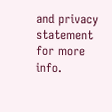and privacy statement for more info.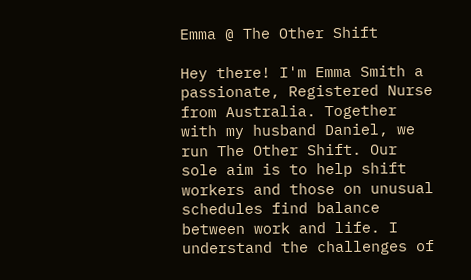Emma @ The Other Shift

Hey there! I'm Emma Smith a passionate, Registered Nurse from Australia. Together with my husband Daniel, we run The Other Shift. Our sole aim is to help shift workers and those on unusual schedules find balance between work and life. I understand the challenges of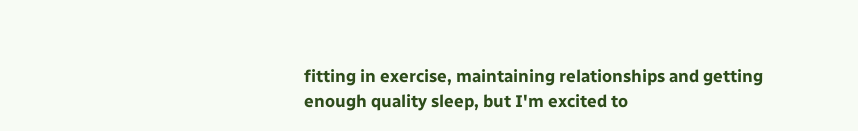fitting in exercise, maintaining relationships and getting enough quality sleep, but I'm excited to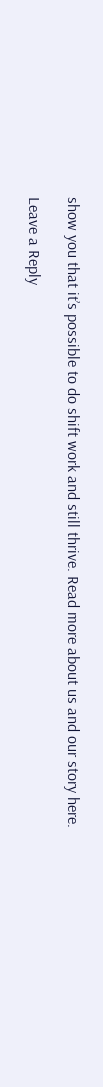show you that it’s possible to do shift work and still thrive. Read more about us and our story here.

Leave a Reply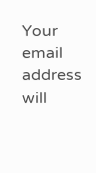Your email address will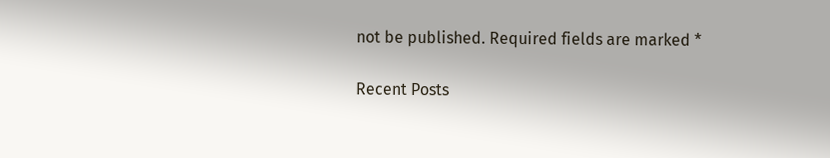not be published. Required fields are marked *

Recent Posts